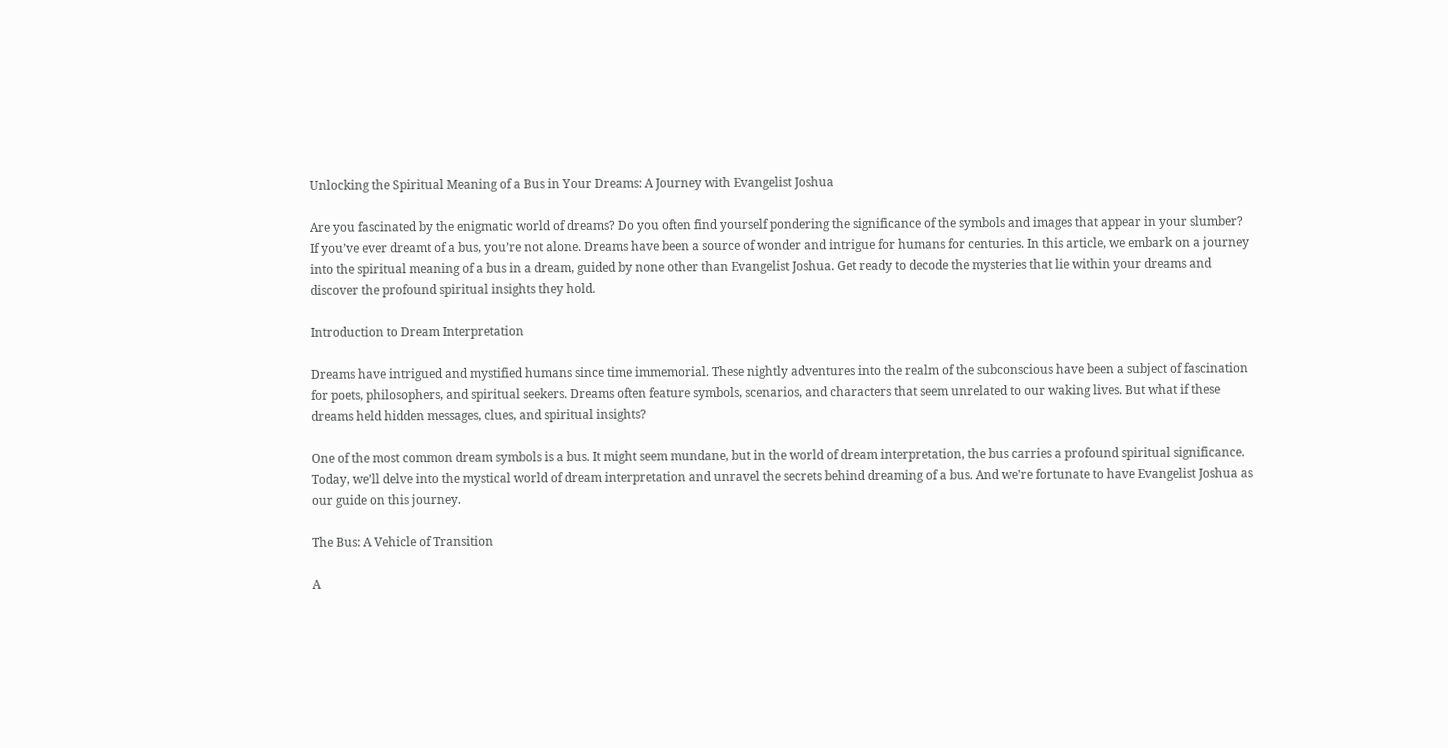Unlocking the Spiritual Meaning of a Bus in Your Dreams: A Journey with Evangelist Joshua

Are you fascinated by the enigmatic world of dreams? Do you often find yourself pondering the significance of the symbols and images that appear in your slumber? If you’ve ever dreamt of a bus, you’re not alone. Dreams have been a source of wonder and intrigue for humans for centuries. In this article, we embark on a journey into the spiritual meaning of a bus in a dream, guided by none other than Evangelist Joshua. Get ready to decode the mysteries that lie within your dreams and discover the profound spiritual insights they hold.

Introduction to Dream Interpretation

Dreams have intrigued and mystified humans since time immemorial. These nightly adventures into the realm of the subconscious have been a subject of fascination for poets, philosophers, and spiritual seekers. Dreams often feature symbols, scenarios, and characters that seem unrelated to our waking lives. But what if these dreams held hidden messages, clues, and spiritual insights?

One of the most common dream symbols is a bus. It might seem mundane, but in the world of dream interpretation, the bus carries a profound spiritual significance. Today, we’ll delve into the mystical world of dream interpretation and unravel the secrets behind dreaming of a bus. And we’re fortunate to have Evangelist Joshua as our guide on this journey.

The Bus: A Vehicle of Transition

A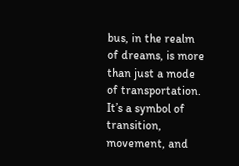bus, in the realm of dreams, is more than just a mode of transportation. It’s a symbol of transition, movement, and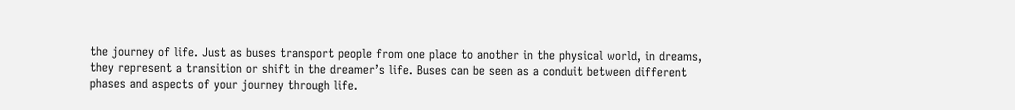the journey of life. Just as buses transport people from one place to another in the physical world, in dreams, they represent a transition or shift in the dreamer’s life. Buses can be seen as a conduit between different phases and aspects of your journey through life.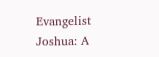Evangelist Joshua: A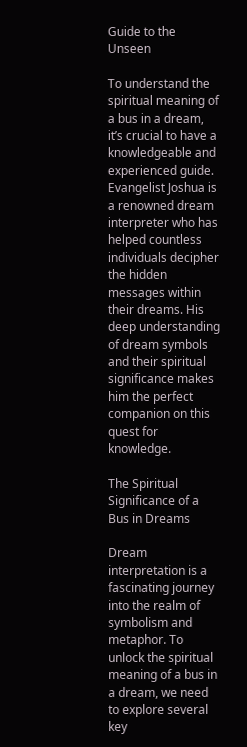Guide to the Unseen

To understand the spiritual meaning of a bus in a dream, it’s crucial to have a knowledgeable and experienced guide. Evangelist Joshua is a renowned dream interpreter who has helped countless individuals decipher the hidden messages within their dreams. His deep understanding of dream symbols and their spiritual significance makes him the perfect companion on this quest for knowledge.

The Spiritual Significance of a Bus in Dreams

Dream interpretation is a fascinating journey into the realm of symbolism and metaphor. To unlock the spiritual meaning of a bus in a dream, we need to explore several key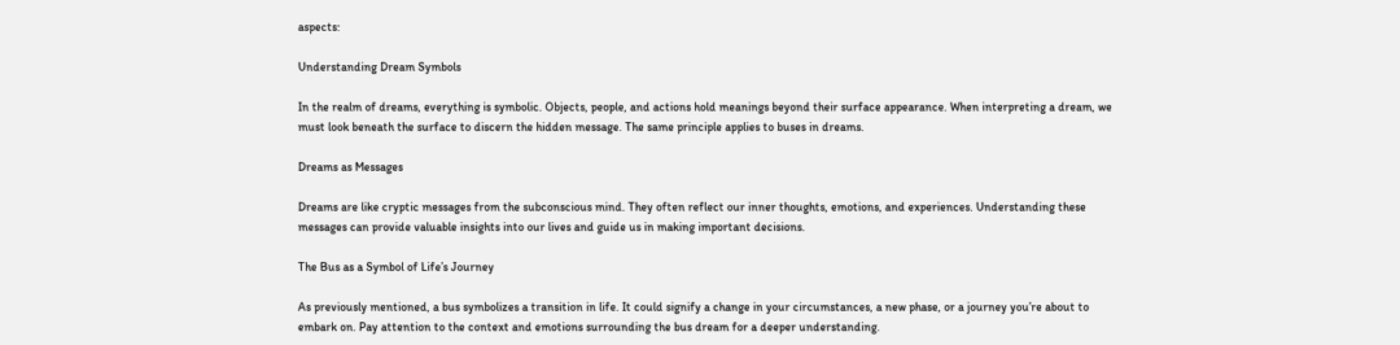aspects:

Understanding Dream Symbols

In the realm of dreams, everything is symbolic. Objects, people, and actions hold meanings beyond their surface appearance. When interpreting a dream, we must look beneath the surface to discern the hidden message. The same principle applies to buses in dreams.

Dreams as Messages

Dreams are like cryptic messages from the subconscious mind. They often reflect our inner thoughts, emotions, and experiences. Understanding these messages can provide valuable insights into our lives and guide us in making important decisions.

The Bus as a Symbol of Life’s Journey

As previously mentioned, a bus symbolizes a transition in life. It could signify a change in your circumstances, a new phase, or a journey you’re about to embark on. Pay attention to the context and emotions surrounding the bus dream for a deeper understanding.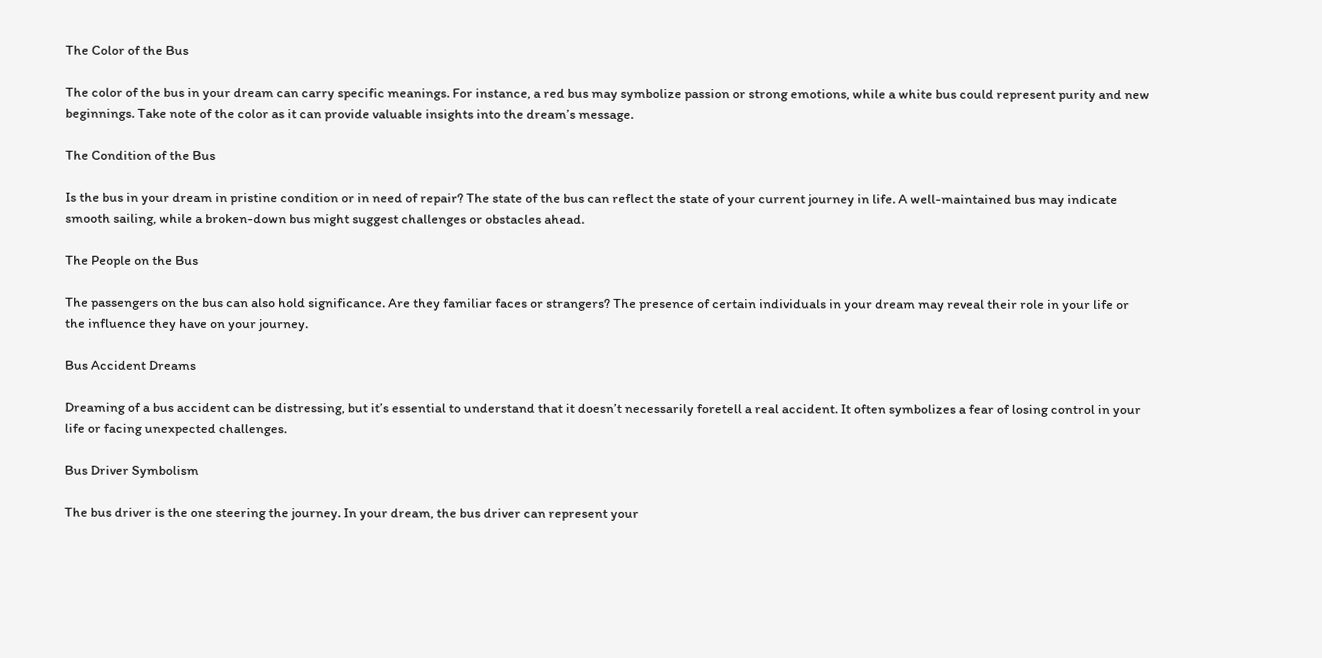The Color of the Bus

The color of the bus in your dream can carry specific meanings. For instance, a red bus may symbolize passion or strong emotions, while a white bus could represent purity and new beginnings. Take note of the color as it can provide valuable insights into the dream’s message.

The Condition of the Bus

Is the bus in your dream in pristine condition or in need of repair? The state of the bus can reflect the state of your current journey in life. A well-maintained bus may indicate smooth sailing, while a broken-down bus might suggest challenges or obstacles ahead.

The People on the Bus

The passengers on the bus can also hold significance. Are they familiar faces or strangers? The presence of certain individuals in your dream may reveal their role in your life or the influence they have on your journey.

Bus Accident Dreams

Dreaming of a bus accident can be distressing, but it’s essential to understand that it doesn’t necessarily foretell a real accident. It often symbolizes a fear of losing control in your life or facing unexpected challenges.

Bus Driver Symbolism

The bus driver is the one steering the journey. In your dream, the bus driver can represent your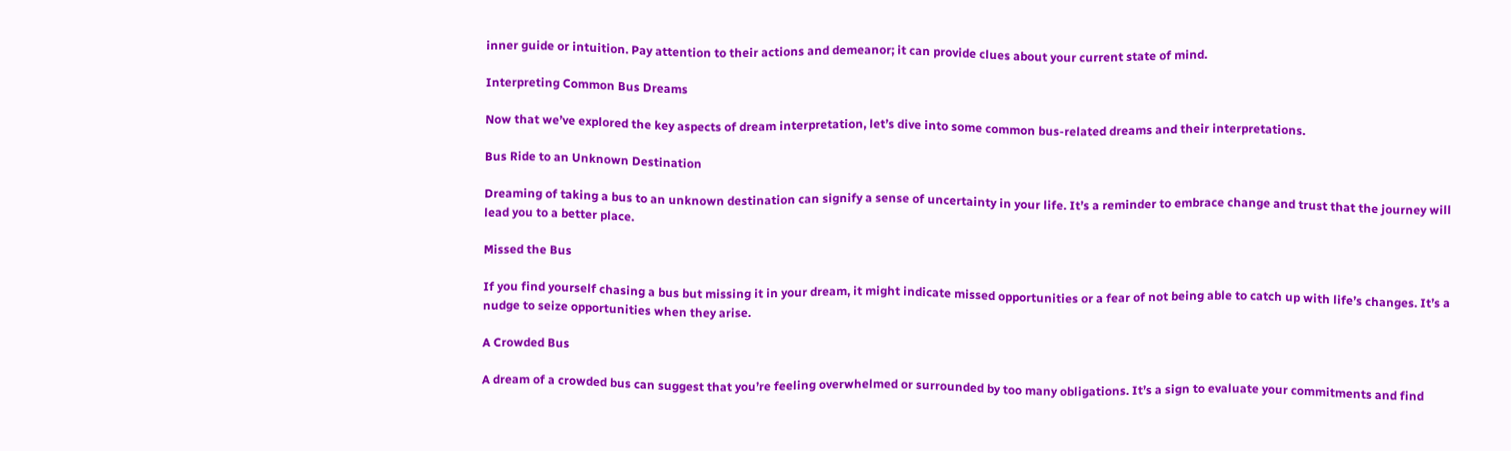inner guide or intuition. Pay attention to their actions and demeanor; it can provide clues about your current state of mind.

Interpreting Common Bus Dreams

Now that we’ve explored the key aspects of dream interpretation, let’s dive into some common bus-related dreams and their interpretations.

Bus Ride to an Unknown Destination

Dreaming of taking a bus to an unknown destination can signify a sense of uncertainty in your life. It’s a reminder to embrace change and trust that the journey will lead you to a better place.

Missed the Bus

If you find yourself chasing a bus but missing it in your dream, it might indicate missed opportunities or a fear of not being able to catch up with life’s changes. It’s a nudge to seize opportunities when they arise.

A Crowded Bus

A dream of a crowded bus can suggest that you’re feeling overwhelmed or surrounded by too many obligations. It’s a sign to evaluate your commitments and find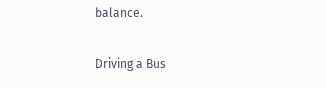balance.

Driving a Bus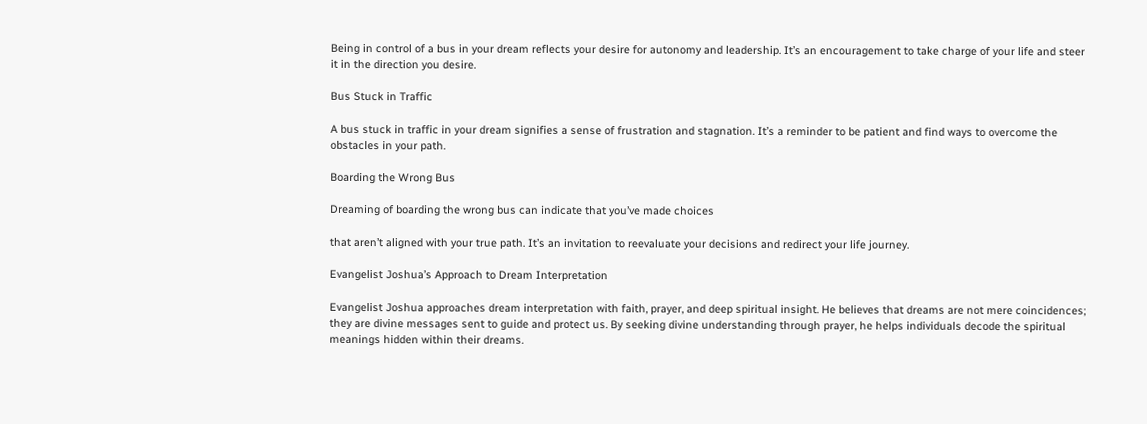Being in control of a bus in your dream reflects your desire for autonomy and leadership. It’s an encouragement to take charge of your life and steer it in the direction you desire.

Bus Stuck in Traffic

A bus stuck in traffic in your dream signifies a sense of frustration and stagnation. It’s a reminder to be patient and find ways to overcome the obstacles in your path.

Boarding the Wrong Bus

Dreaming of boarding the wrong bus can indicate that you’ve made choices

that aren’t aligned with your true path. It’s an invitation to reevaluate your decisions and redirect your life journey.

Evangelist Joshua’s Approach to Dream Interpretation

Evangelist Joshua approaches dream interpretation with faith, prayer, and deep spiritual insight. He believes that dreams are not mere coincidences; they are divine messages sent to guide and protect us. By seeking divine understanding through prayer, he helps individuals decode the spiritual meanings hidden within their dreams.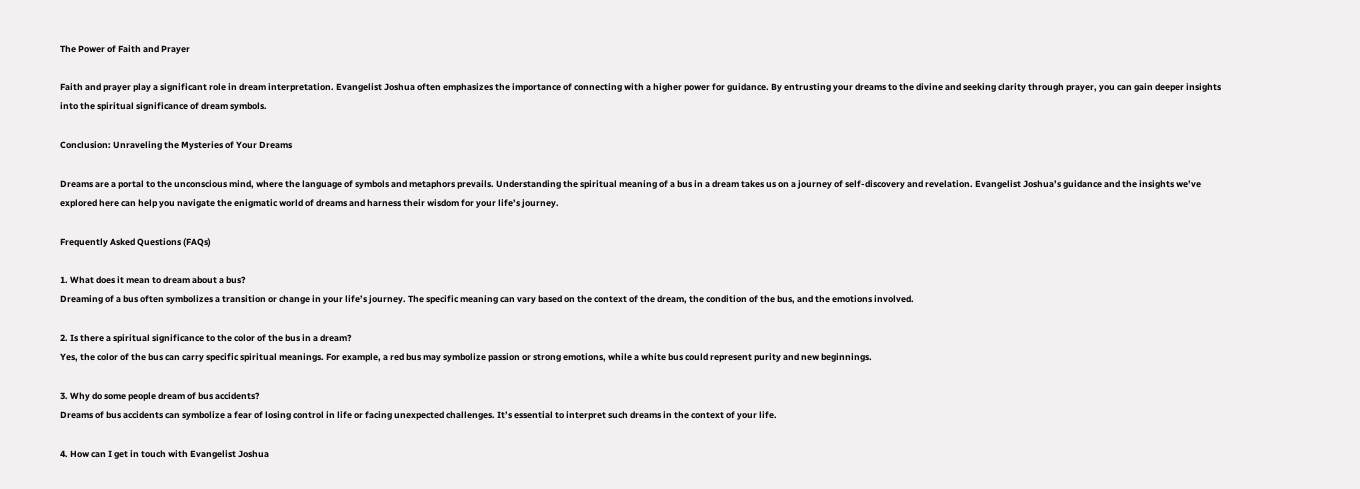The Power of Faith and Prayer

Faith and prayer play a significant role in dream interpretation. Evangelist Joshua often emphasizes the importance of connecting with a higher power for guidance. By entrusting your dreams to the divine and seeking clarity through prayer, you can gain deeper insights into the spiritual significance of dream symbols.

Conclusion: Unraveling the Mysteries of Your Dreams

Dreams are a portal to the unconscious mind, where the language of symbols and metaphors prevails. Understanding the spiritual meaning of a bus in a dream takes us on a journey of self-discovery and revelation. Evangelist Joshua’s guidance and the insights we’ve explored here can help you navigate the enigmatic world of dreams and harness their wisdom for your life’s journey.

Frequently Asked Questions (FAQs)

1. What does it mean to dream about a bus?
Dreaming of a bus often symbolizes a transition or change in your life’s journey. The specific meaning can vary based on the context of the dream, the condition of the bus, and the emotions involved.

2. Is there a spiritual significance to the color of the bus in a dream?
Yes, the color of the bus can carry specific spiritual meanings. For example, a red bus may symbolize passion or strong emotions, while a white bus could represent purity and new beginnings.

3. Why do some people dream of bus accidents?
Dreams of bus accidents can symbolize a fear of losing control in life or facing unexpected challenges. It’s essential to interpret such dreams in the context of your life.

4. How can I get in touch with Evangelist Joshua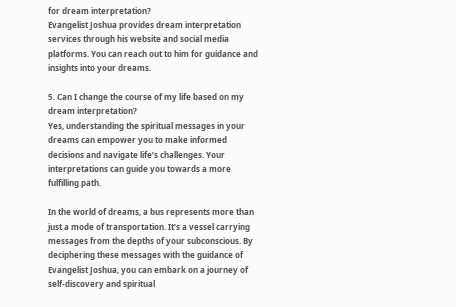for dream interpretation?
Evangelist Joshua provides dream interpretation services through his website and social media platforms. You can reach out to him for guidance and insights into your dreams.

5. Can I change the course of my life based on my dream interpretation?
Yes, understanding the spiritual messages in your dreams can empower you to make informed decisions and navigate life’s challenges. Your interpretations can guide you towards a more fulfilling path.

In the world of dreams, a bus represents more than just a mode of transportation. It’s a vessel carrying messages from the depths of your subconscious. By deciphering these messages with the guidance of Evangelist Joshua, you can embark on a journey of self-discovery and spiritual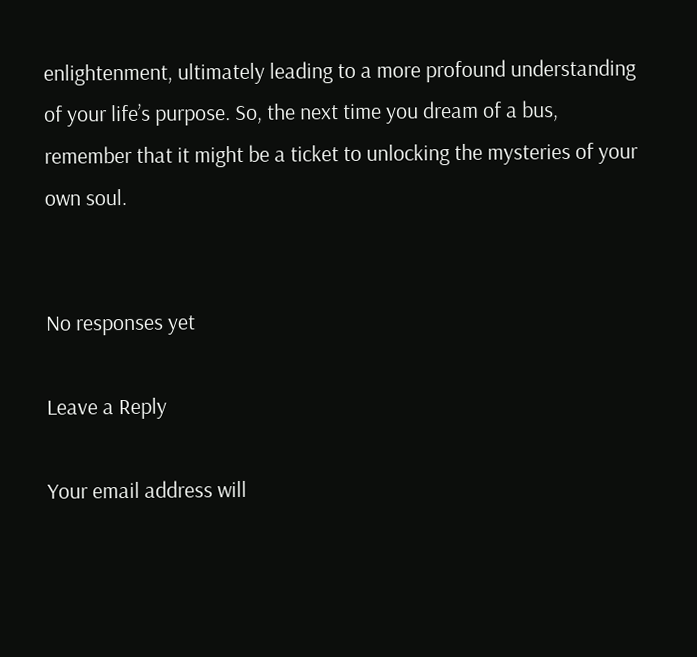enlightenment, ultimately leading to a more profound understanding of your life’s purpose. So, the next time you dream of a bus, remember that it might be a ticket to unlocking the mysteries of your own soul.


No responses yet

Leave a Reply

Your email address will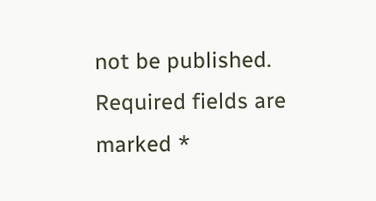not be published. Required fields are marked *